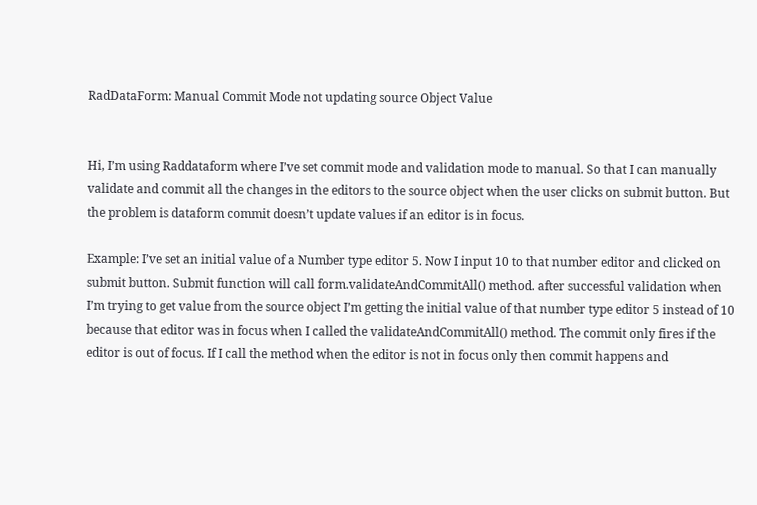RadDataForm: Manual Commit Mode not updating source Object Value


Hi, I’m using Raddataform where I’ve set commit mode and validation mode to manual. So that I can manually validate and commit all the changes in the editors to the source object when the user clicks on submit button. But the problem is dataform commit doesn’t update values if an editor is in focus.

Example: I’ve set an initial value of a Number type editor 5. Now I input 10 to that number editor and clicked on submit button. Submit function will call form.validateAndCommitAll() method. after successful validation when I’m trying to get value from the source object I’m getting the initial value of that number type editor 5 instead of 10 because that editor was in focus when I called the validateAndCommitAll() method. The commit only fires if the editor is out of focus. If I call the method when the editor is not in focus only then commit happens and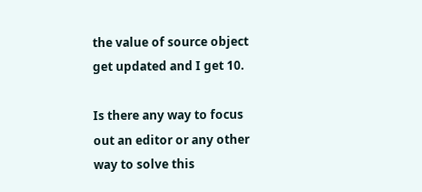the value of source object get updated and I get 10.

Is there any way to focus out an editor or any other way to solve this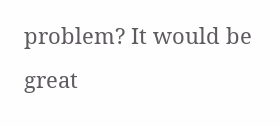problem? It would be great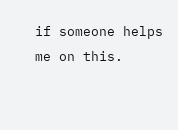if someone helps me on this.